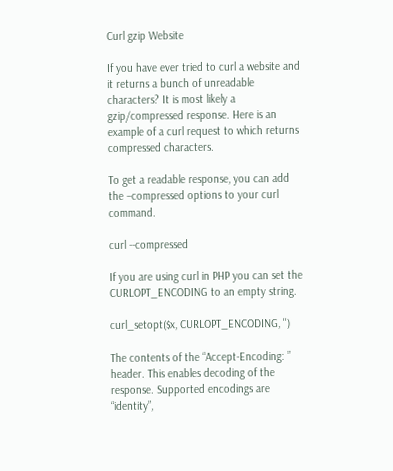Curl gzip Website

If you have ever tried to curl a website and it returns a bunch of unreadable characters? It is most likely a gzip/compressed response. Here is an example of a curl request to which returns compressed characters.

To get a readable response, you can add the –compressed options to your curl command.

curl --compressed

If you are using curl in PHP you can set the CURLOPT_ENCODING to an empty string.

curl_setopt($x, CURLOPT_ENCODING, '')

The contents of the “Accept-Encoding: ” header. This enables decoding of the response. Supported encodings are “identity”,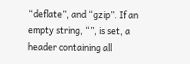“deflate”, and “gzip”. If an empty string, “”, is set, a header containing all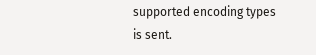supported encoding types is sent.